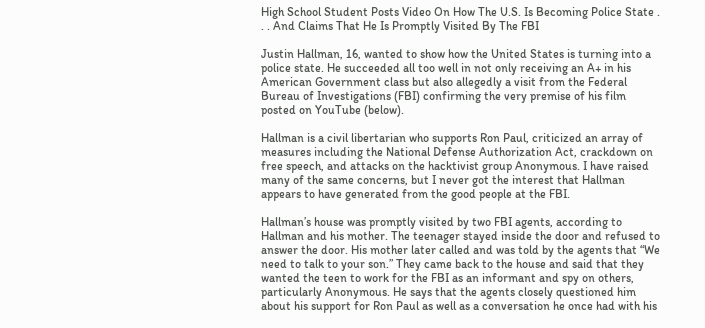High School Student Posts Video On How The U.S. Is Becoming Police State . . . And Claims That He Is Promptly Visited By The FBI

Justin Hallman, 16, wanted to show how the United States is turning into a police state. He succeeded all too well in not only receiving an A+ in his American Government class but also allegedly a visit from the Federal Bureau of Investigations (FBI) confirming the very premise of his film posted on YouTube (below).

Hallman is a civil libertarian who supports Ron Paul, criticized an array of measures including the National Defense Authorization Act, crackdown on free speech, and attacks on the hacktivist group Anonymous. I have raised many of the same concerns, but I never got the interest that Hallman appears to have generated from the good people at the FBI.

Hallman’s house was promptly visited by two FBI agents, according to Hallman and his mother. The teenager stayed inside the door and refused to answer the door. His mother later called and was told by the agents that “We need to talk to your son.” They came back to the house and said that they wanted the teen to work for the FBI as an informant and spy on others, particularly Anonymous. He says that the agents closely questioned him about his support for Ron Paul as well as a conversation he once had with his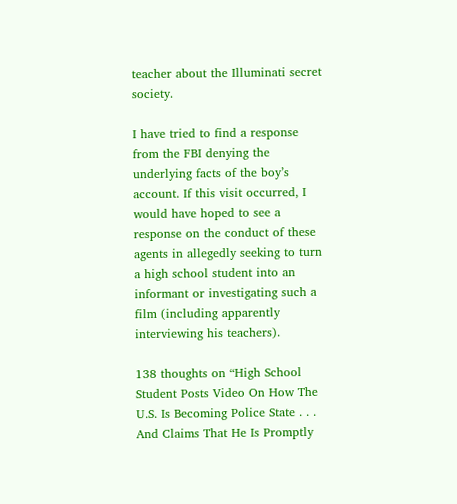teacher about the Illuminati secret society.

I have tried to find a response from the FBI denying the underlying facts of the boy’s account. If this visit occurred, I would have hoped to see a response on the conduct of these agents in allegedly seeking to turn a high school student into an informant or investigating such a film (including apparently interviewing his teachers).

138 thoughts on “High School Student Posts Video On How The U.S. Is Becoming Police State . . . And Claims That He Is Promptly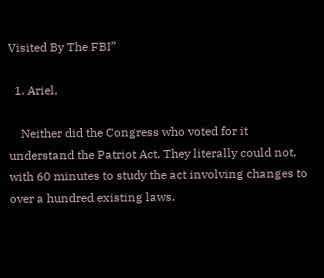Visited By The FBI”

  1. Ariel,

    Neither did the Congress who voted for it understand the Patriot Act. They literally could not, with 60 minutes to study the act involving changes to over a hundred existing laws.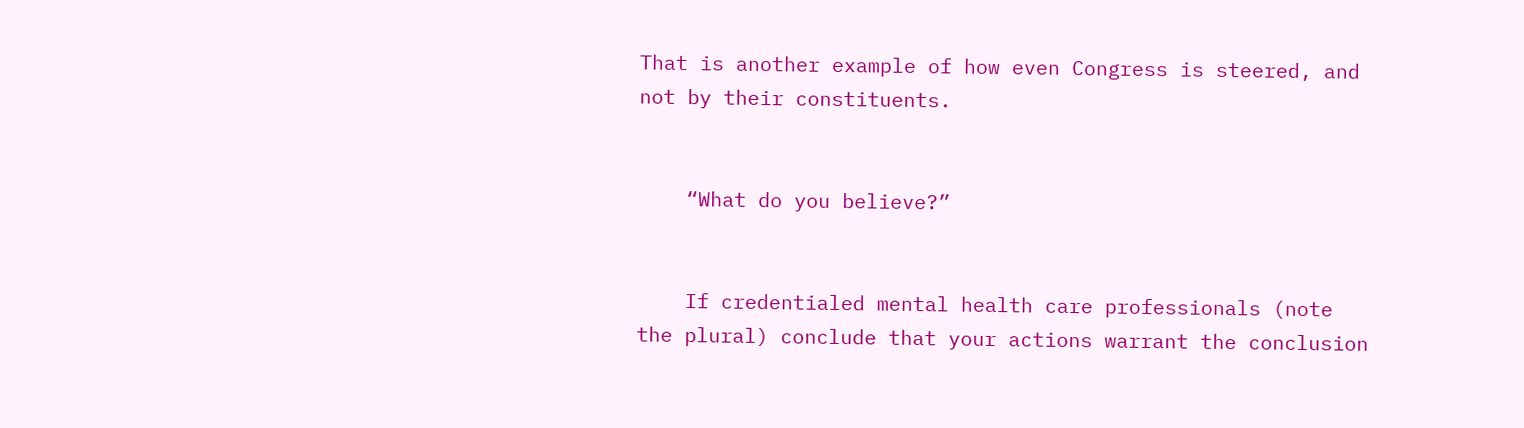That is another example of how even Congress is steered, and not by their constituents.


    “What do you believe?”


    If credentialed mental health care professionals (note the plural) conclude that your actions warrant the conclusion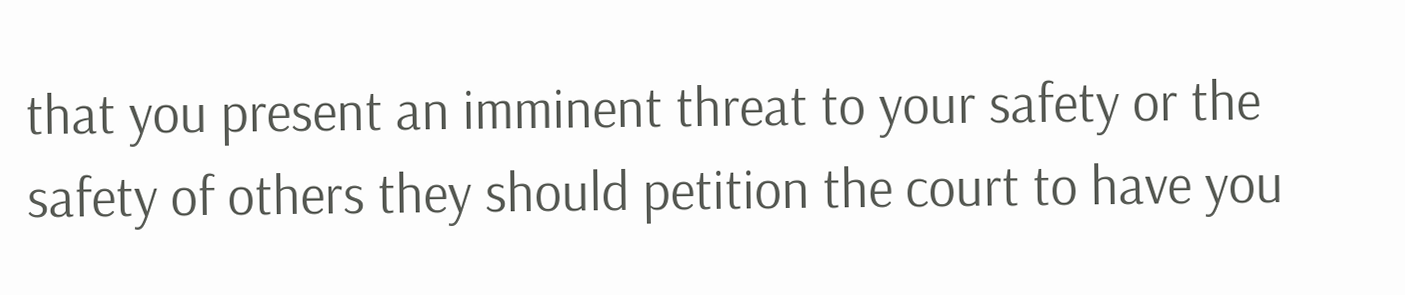that you present an imminent threat to your safety or the safety of others they should petition the court to have you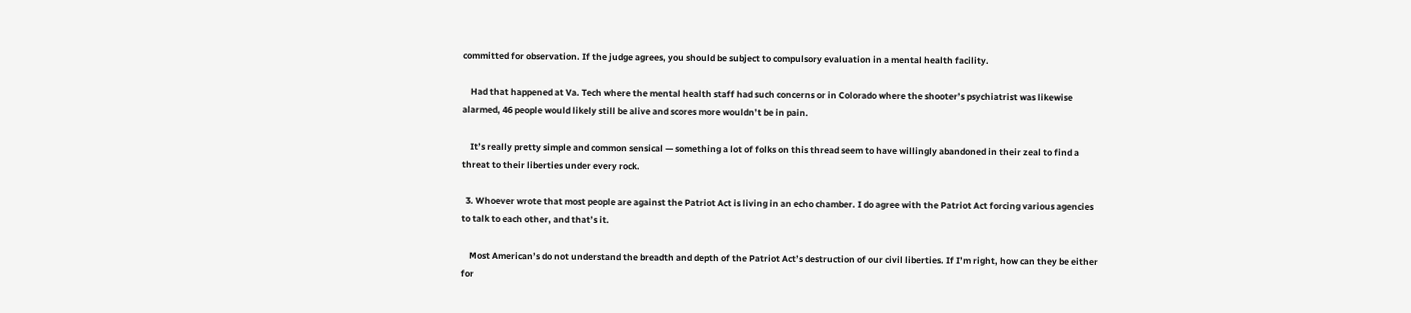committed for observation. If the judge agrees, you should be subject to compulsory evaluation in a mental health facility.

    Had that happened at Va. Tech where the mental health staff had such concerns or in Colorado where the shooter’s psychiatrist was likewise alarmed, 46 people would likely still be alive and scores more wouldn’t be in pain.

    It’s really pretty simple and common sensical — something a lot of folks on this thread seem to have willingly abandoned in their zeal to find a threat to their liberties under every rock.

  3. Whoever wrote that most people are against the Patriot Act is living in an echo chamber. I do agree with the Patriot Act forcing various agencies to talk to each other, and that’s it.

    Most American’s do not understand the breadth and depth of the Patriot Act’s destruction of our civil liberties. If I’m right, how can they be either for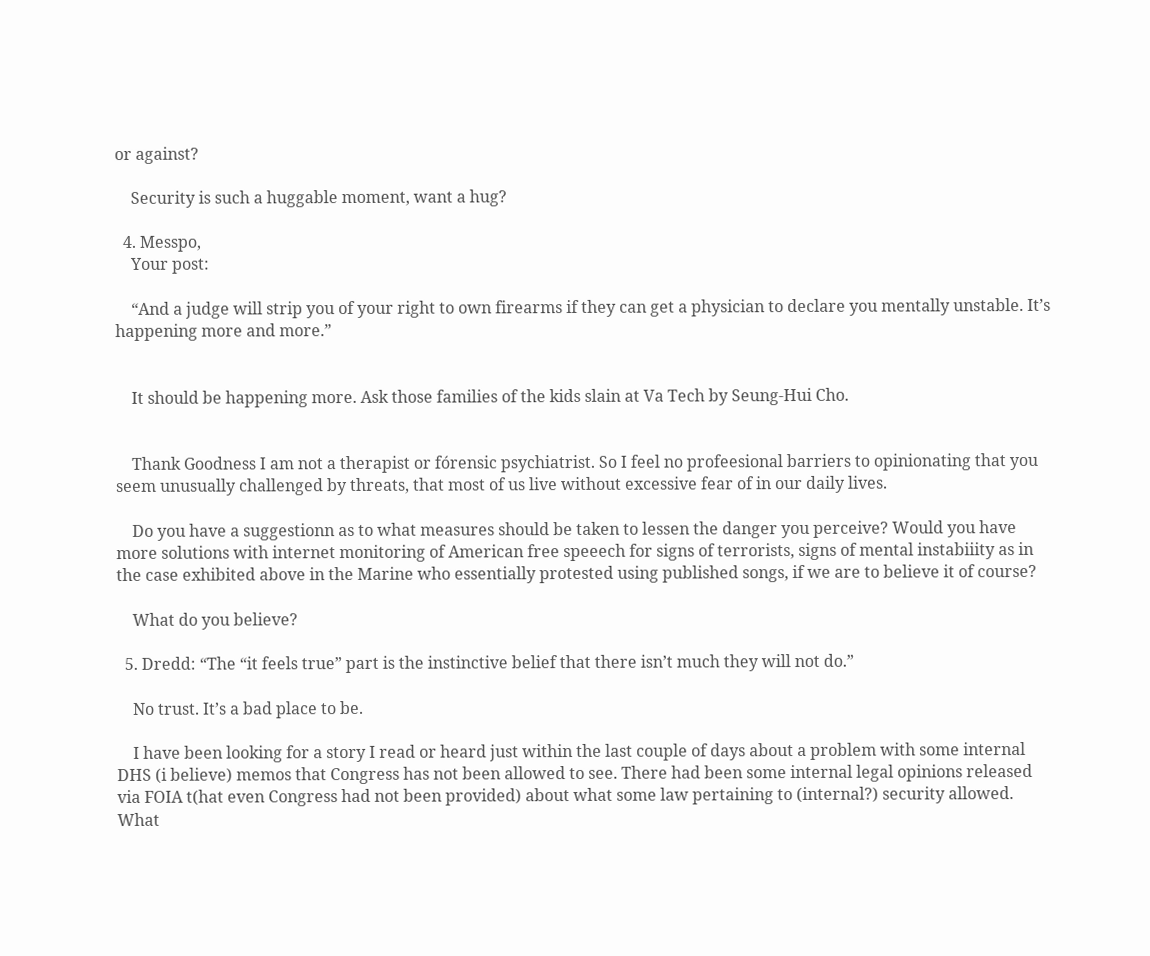or against?

    Security is such a huggable moment, want a hug?

  4. Messpo,
    Your post:

    “And a judge will strip you of your right to own firearms if they can get a physician to declare you mentally unstable. It’s happening more and more.”


    It should be happening more. Ask those families of the kids slain at Va Tech by Seung-Hui Cho.


    Thank Goodness I am not a therapist or fórensic psychiatrist. So I feel no profeesional barriers to opinionating that you seem unusually challenged by threats, that most of us live without excessive fear of in our daily lives.

    Do you have a suggestionn as to what measures should be taken to lessen the danger you perceive? Would you have more solutions with internet monitoring of American free speeech for signs of terrorists, signs of mental instabiiity as in the case exhibited above in the Marine who essentially protested using published songs, if we are to believe it of course?

    What do you believe?

  5. Dredd: “The “it feels true” part is the instinctive belief that there isn’t much they will not do.”

    No trust. It’s a bad place to be.

    I have been looking for a story I read or heard just within the last couple of days about a problem with some internal DHS (i believe) memos that Congress has not been allowed to see. There had been some internal legal opinions released via FOIA t(hat even Congress had not been provided) about what some law pertaining to (internal?) security allowed. What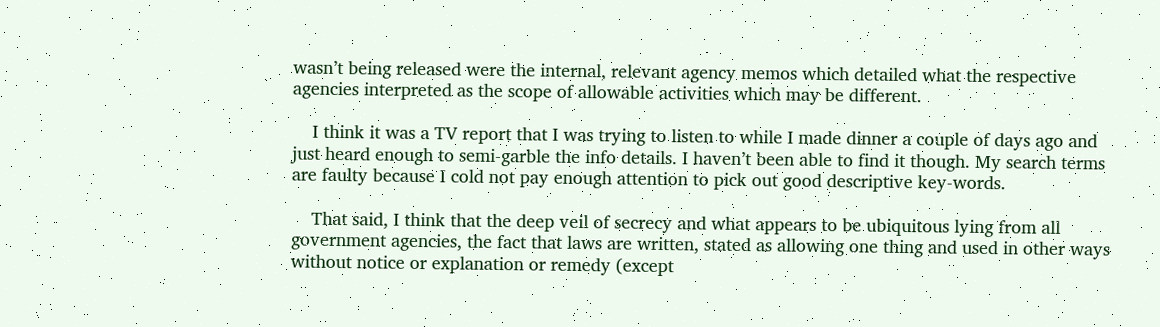wasn’t being released were the internal, relevant agency memos which detailed what the respective agencies interpreted as the scope of allowable activities which may be different.

    I think it was a TV report that I was trying to listen to while I made dinner a couple of days ago and just heard enough to semi-garble the info details. I haven’t been able to find it though. My search terms are faulty because I cold not pay enough attention to pick out good descriptive key-words.

    That said, I think that the deep veil of secrecy and what appears to be ubiquitous lying from all government agencies, the fact that laws are written, stated as allowing one thing and used in other ways without notice or explanation or remedy (except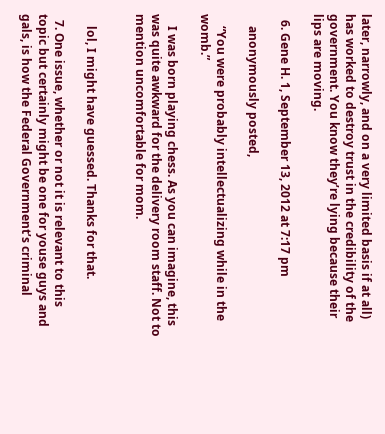later, narrowly, and on a very limited basis if at all) has worked to destroy trust in the credibility of the government. You know they’re lying because their lips are moving.

  6. Gene H. 1, September 13, 2012 at 7:17 pm

    anonymously posted,

    “You were probably intellectualizing while in the womb.”

    I was born playing chess. As you can imagine, this was quite awkward for the delivery room staff. Not to mention uncomfortable for mom.


    lol, I might have guessed. Thanks for that.

  7. One issue, whether or not it is relevant to this topic but certainly might be one for youse guys and gals, is how the Federal Government’s criminal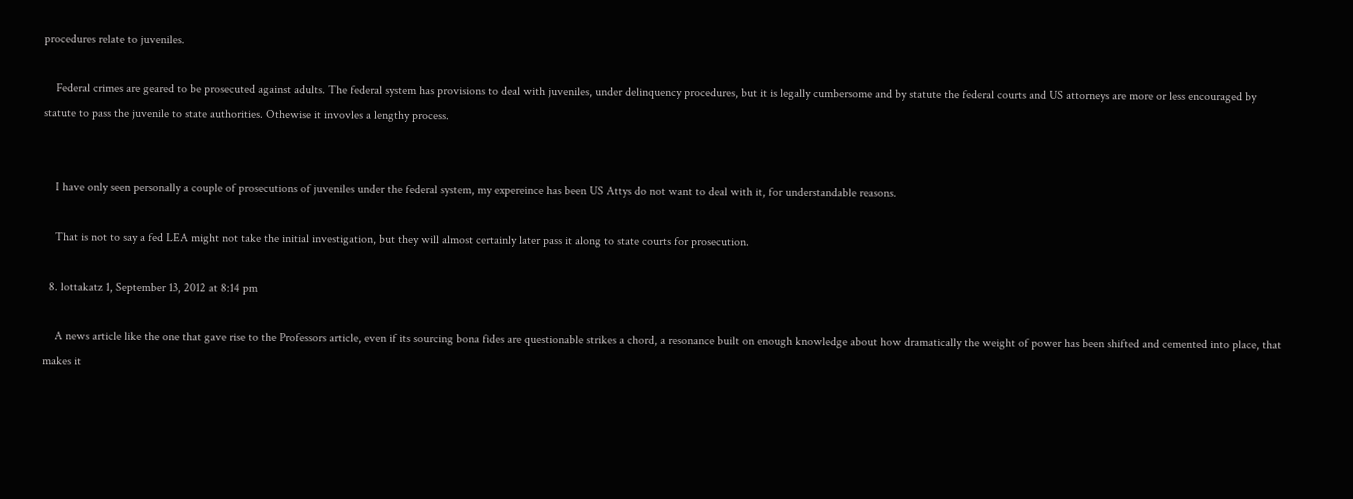procedures relate to juveniles.

    Federal crimes are geared to be prosecuted against adults. The federal system has provisions to deal with juveniles, under delinquency procedures, but it is legally cumbersome and by statute the federal courts and US attorneys are more or less encouraged by statute to pass the juvenile to state authorities. Othewise it invovles a lengthy process.


    I have only seen personally a couple of prosecutions of juveniles under the federal system, my expereince has been US Attys do not want to deal with it, for understandable reasons.

    That is not to say a fed LEA might not take the initial investigation, but they will almost certainly later pass it along to state courts for prosecution.

  8. lottakatz 1, September 13, 2012 at 8:14 pm

    A news article like the one that gave rise to the Professors article, even if its sourcing bona fides are questionable strikes a chord, a resonance built on enough knowledge about how dramatically the weight of power has been shifted and cemented into place, that makes it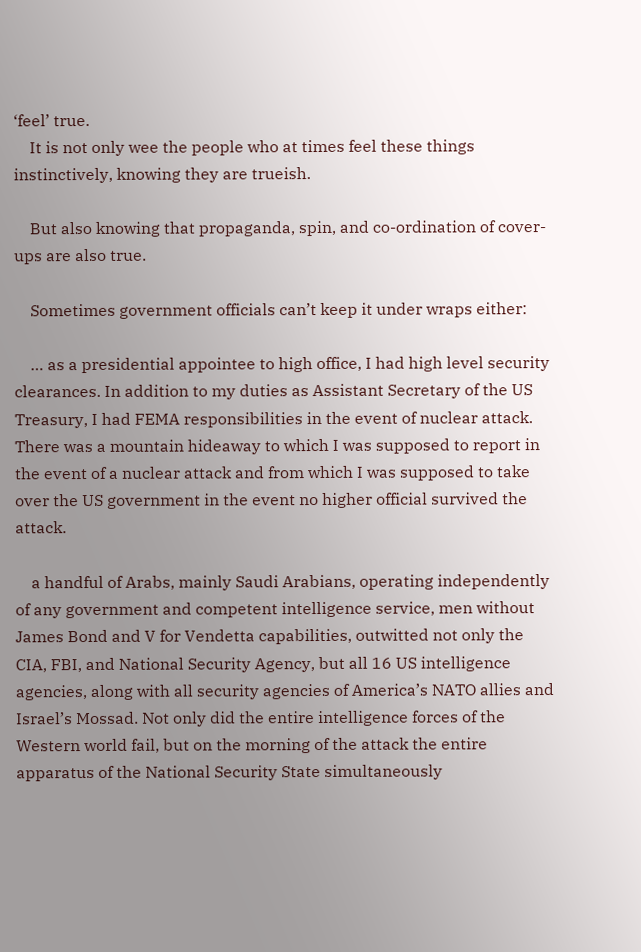‘feel’ true.
    It is not only wee the people who at times feel these things instinctively, knowing they are trueish.

    But also knowing that propaganda, spin, and co-ordination of cover-ups are also true.

    Sometimes government officials can’t keep it under wraps either:

    … as a presidential appointee to high office, I had high level security clearances. In addition to my duties as Assistant Secretary of the US Treasury, I had FEMA responsibilities in the event of nuclear attack. There was a mountain hideaway to which I was supposed to report in the event of a nuclear attack and from which I was supposed to take over the US government in the event no higher official survived the attack.

    a handful of Arabs, mainly Saudi Arabians, operating independently of any government and competent intelligence service, men without James Bond and V for Vendetta capabilities, outwitted not only the CIA, FBI, and National Security Agency, but all 16 US intelligence agencies, along with all security agencies of America’s NATO allies and Israel’s Mossad. Not only did the entire intelligence forces of the Western world fail, but on the morning of the attack the entire apparatus of the National Security State simultaneously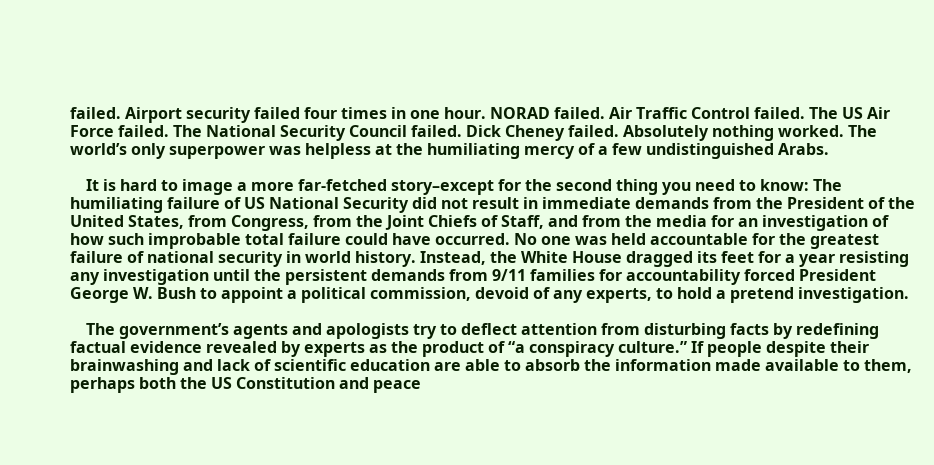failed. Airport security failed four times in one hour. NORAD failed. Air Traffic Control failed. The US Air Force failed. The National Security Council failed. Dick Cheney failed. Absolutely nothing worked. The world’s only superpower was helpless at the humiliating mercy of a few undistinguished Arabs.

    It is hard to image a more far-fetched story–except for the second thing you need to know: The humiliating failure of US National Security did not result in immediate demands from the President of the United States, from Congress, from the Joint Chiefs of Staff, and from the media for an investigation of how such improbable total failure could have occurred. No one was held accountable for the greatest failure of national security in world history. Instead, the White House dragged its feet for a year resisting any investigation until the persistent demands from 9/11 families for accountability forced President George W. Bush to appoint a political commission, devoid of any experts, to hold a pretend investigation.

    The government’s agents and apologists try to deflect attention from disturbing facts by redefining factual evidence revealed by experts as the product of “a conspiracy culture.” If people despite their brainwashing and lack of scientific education are able to absorb the information made available to them, perhaps both the US Constitution and peace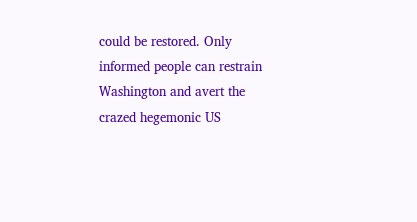could be restored. Only informed people can restrain Washington and avert the crazed hegemonic US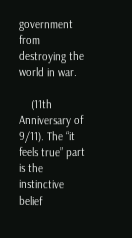government from destroying the world in war.

    (11th Anniversary of 9/11). The “it feels true” part is the instinctive belief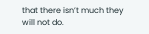that there isn’t much they will not do.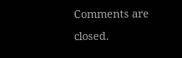Comments are closed.